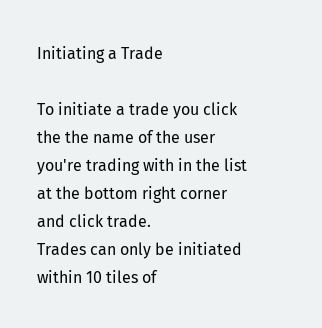Initiating a Trade

To initiate a trade you click the the name of the user you're trading with in the list at the bottom right corner and click trade.
Trades can only be initiated within 10 tiles of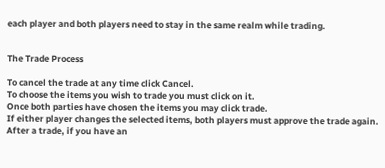each player and both players need to stay in the same realm while trading.


The Trade Process

To cancel the trade at any time click Cancel.
To choose the items you wish to trade you must click on it.
Once both parties have chosen the items you may click trade.
If either player changes the selected items, both players must approve the trade again.
After a trade, if you have an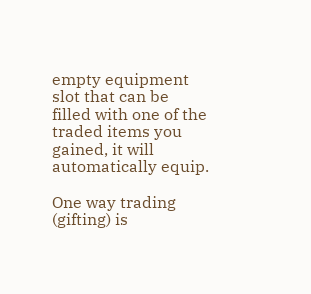empty equipment slot that can be filled with one of the traded items you gained, it will automatically equip.

One way trading (gifting) is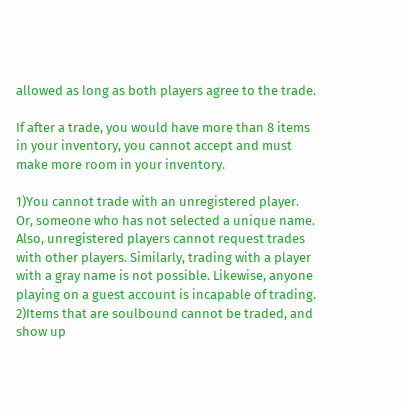allowed as long as both players agree to the trade.

If after a trade, you would have more than 8 items in your inventory, you cannot accept and must make more room in your inventory.

1)You cannot trade with an unregistered player. Or, someone who has not selected a unique name. Also, unregistered players cannot request trades with other players. Similarly, trading with a player with a gray name is not possible. Likewise, anyone playing on a guest account is incapable of trading.
2)Items that are soulbound cannot be traded, and show up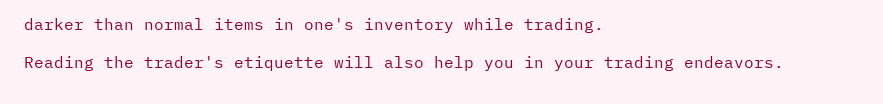darker than normal items in one's inventory while trading.

Reading the trader's etiquette will also help you in your trading endeavors.